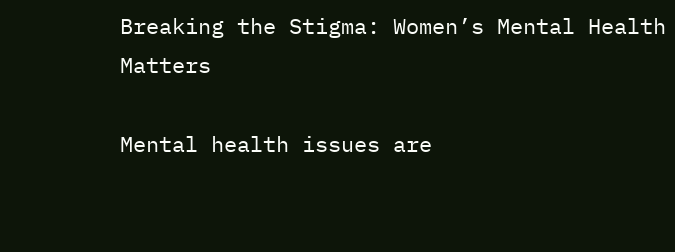Breaking the Stigma: Women’s Mental Health Matters

Mental health issues are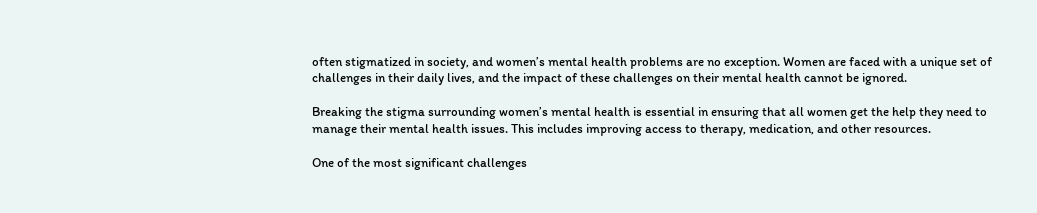often stigmatized in society, and women’s mental health problems are no exception. Women are faced with a unique set of challenges in their daily lives, and the impact of these challenges on their mental health cannot be ignored.

Breaking the stigma surrounding women’s mental health is essential in ensuring that all women get the help they need to manage their mental health issues. This includes improving access to therapy, medication, and other resources.

One of the most significant challenges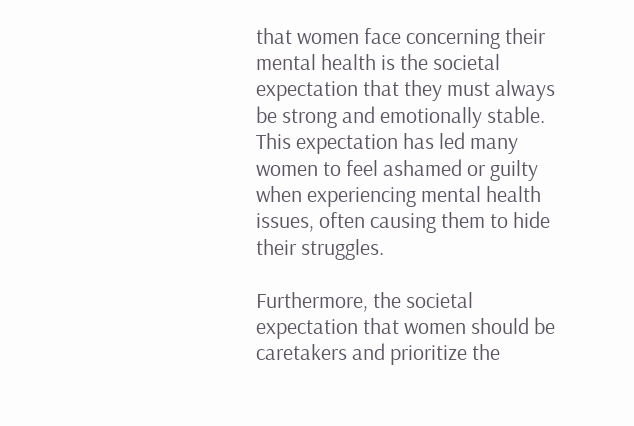that women face concerning their mental health is the societal expectation that they must always be strong and emotionally stable. This expectation has led many women to feel ashamed or guilty when experiencing mental health issues, often causing them to hide their struggles.

Furthermore, the societal expectation that women should be caretakers and prioritize the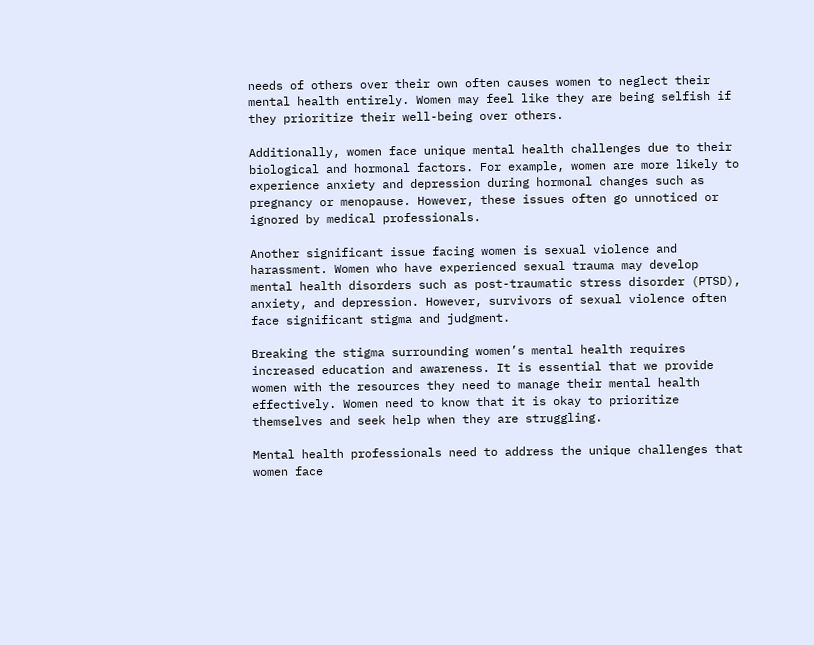needs of others over their own often causes women to neglect their mental health entirely. Women may feel like they are being selfish if they prioritize their well-being over others.

Additionally, women face unique mental health challenges due to their biological and hormonal factors. For example, women are more likely to experience anxiety and depression during hormonal changes such as pregnancy or menopause. However, these issues often go unnoticed or ignored by medical professionals.

Another significant issue facing women is sexual violence and harassment. Women who have experienced sexual trauma may develop mental health disorders such as post-traumatic stress disorder (PTSD), anxiety, and depression. However, survivors of sexual violence often face significant stigma and judgment.

Breaking the stigma surrounding women’s mental health requires increased education and awareness. It is essential that we provide women with the resources they need to manage their mental health effectively. Women need to know that it is okay to prioritize themselves and seek help when they are struggling.

Mental health professionals need to address the unique challenges that women face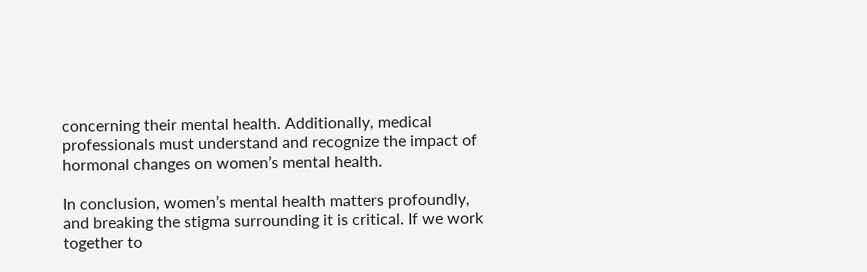concerning their mental health. Additionally, medical professionals must understand and recognize the impact of hormonal changes on women’s mental health.

In conclusion, women’s mental health matters profoundly, and breaking the stigma surrounding it is critical. If we work together to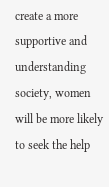create a more supportive and understanding society, women will be more likely to seek the help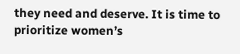they need and deserve. It is time to prioritize women’s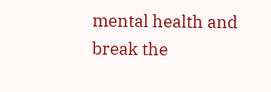mental health and break the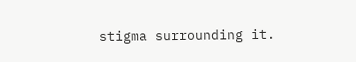stigma surrounding it.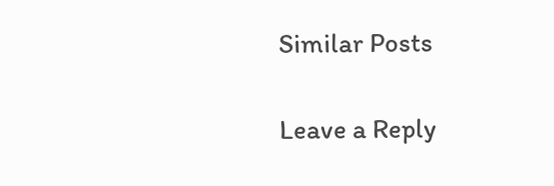Similar Posts

Leave a Reply